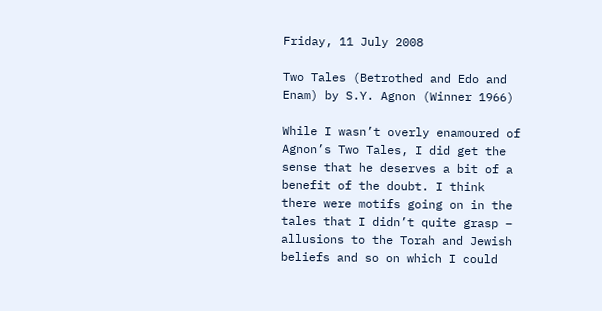Friday, 11 July 2008

Two Tales (Betrothed and Edo and Enam) by S.Y. Agnon (Winner 1966)

While I wasn’t overly enamoured of Agnon’s Two Tales, I did get the sense that he deserves a bit of a benefit of the doubt. I think there were motifs going on in the tales that I didn’t quite grasp – allusions to the Torah and Jewish beliefs and so on which I could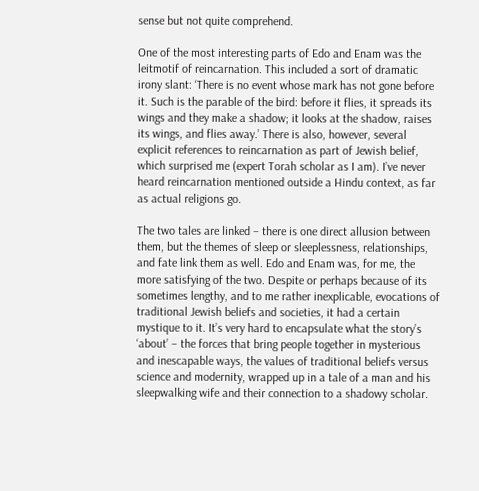sense but not quite comprehend.

One of the most interesting parts of Edo and Enam was the leitmotif of reincarnation. This included a sort of dramatic irony slant: ‘There is no event whose mark has not gone before it. Such is the parable of the bird: before it flies, it spreads its wings and they make a shadow; it looks at the shadow, raises its wings, and flies away.’ There is also, however, several explicit references to reincarnation as part of Jewish belief, which surprised me (expert Torah scholar as I am). I’ve never heard reincarnation mentioned outside a Hindu context, as far as actual religions go.

The two tales are linked – there is one direct allusion between them, but the themes of sleep or sleeplessness, relationships, and fate link them as well. Edo and Enam was, for me, the more satisfying of the two. Despite or perhaps because of its sometimes lengthy, and to me rather inexplicable, evocations of traditional Jewish beliefs and societies, it had a certain mystique to it. It’s very hard to encapsulate what the story’s ‘about’ – the forces that bring people together in mysterious and inescapable ways, the values of traditional beliefs versus science and modernity, wrapped up in a tale of a man and his sleepwalking wife and their connection to a shadowy scholar.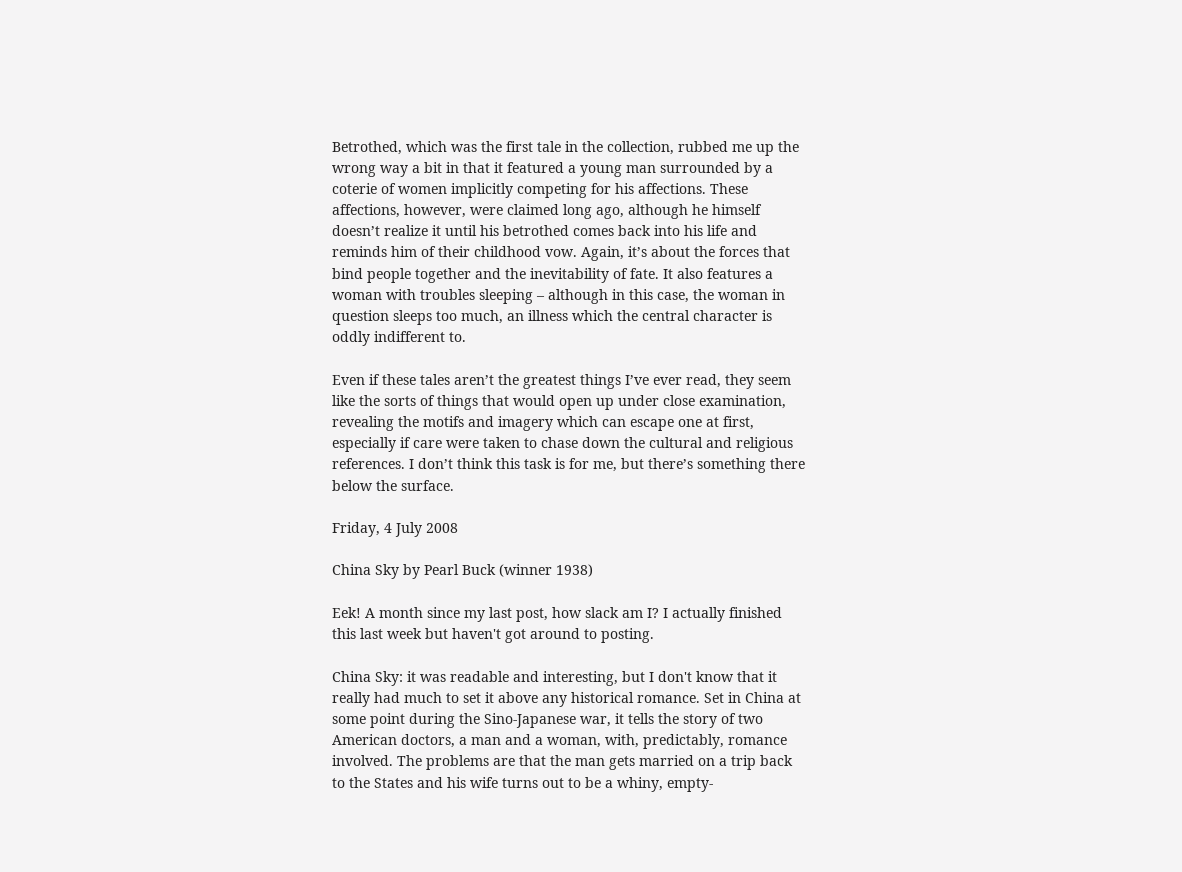Betrothed, which was the first tale in the collection, rubbed me up the wrong way a bit in that it featured a young man surrounded by a coterie of women implicitly competing for his affections. These affections, however, were claimed long ago, although he himself doesn’t realize it until his betrothed comes back into his life and reminds him of their childhood vow. Again, it’s about the forces that bind people together and the inevitability of fate. It also features a woman with troubles sleeping – although in this case, the woman in question sleeps too much, an illness which the central character is oddly indifferent to.

Even if these tales aren’t the greatest things I’ve ever read, they seem like the sorts of things that would open up under close examination, revealing the motifs and imagery which can escape one at first, especially if care were taken to chase down the cultural and religious references. I don’t think this task is for me, but there’s something there below the surface.

Friday, 4 July 2008

China Sky by Pearl Buck (winner 1938)

Eek! A month since my last post, how slack am I? I actually finished this last week but haven't got around to posting.

China Sky: it was readable and interesting, but I don't know that it really had much to set it above any historical romance. Set in China at some point during the Sino-Japanese war, it tells the story of two American doctors, a man and a woman, with, predictably, romance involved. The problems are that the man gets married on a trip back to the States and his wife turns out to be a whiny, empty-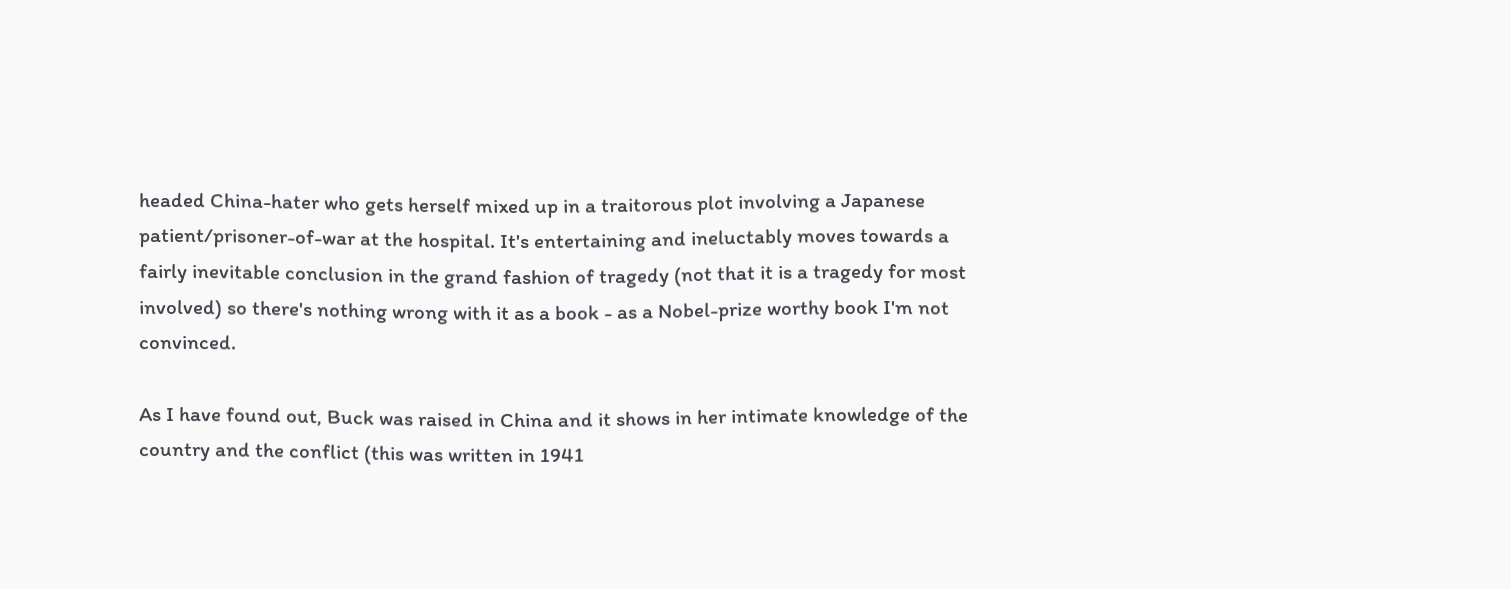headed China-hater who gets herself mixed up in a traitorous plot involving a Japanese patient/prisoner-of-war at the hospital. It's entertaining and ineluctably moves towards a fairly inevitable conclusion in the grand fashion of tragedy (not that it is a tragedy for most involved) so there's nothing wrong with it as a book - as a Nobel-prize worthy book I'm not convinced.

As I have found out, Buck was raised in China and it shows in her intimate knowledge of the country and the conflict (this was written in 1941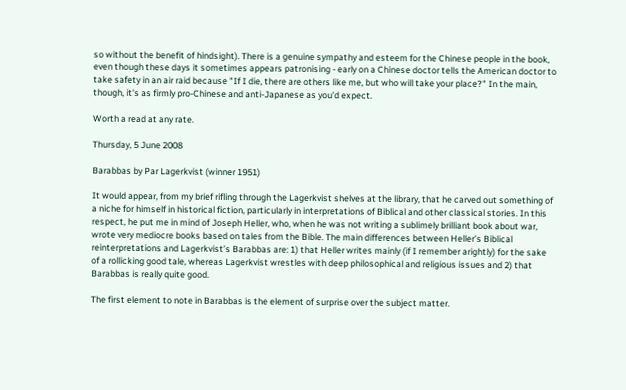so without the benefit of hindsight). There is a genuine sympathy and esteem for the Chinese people in the book, even though these days it sometimes appears patronising - early on a Chinese doctor tells the American doctor to take safety in an air raid because "If I die, there are others like me, but who will take your place?" In the main, though, it's as firmly pro-Chinese and anti-Japanese as you'd expect.

Worth a read at any rate.

Thursday, 5 June 2008

Barabbas by Par Lagerkvist (winner 1951)

It would appear, from my brief rifling through the Lagerkvist shelves at the library, that he carved out something of a niche for himself in historical fiction, particularly in interpretations of Biblical and other classical stories. In this respect, he put me in mind of Joseph Heller, who, when he was not writing a sublimely brilliant book about war, wrote very mediocre books based on tales from the Bible. The main differences between Heller’s Biblical reinterpretations and Lagerkvist’s Barabbas are: 1) that Heller writes mainly (if I remember arightly) for the sake of a rollicking good tale, whereas Lagerkvist wrestles with deep philosophical and religious issues and 2) that Barabbas is really quite good.

The first element to note in Barabbas is the element of surprise over the subject matter.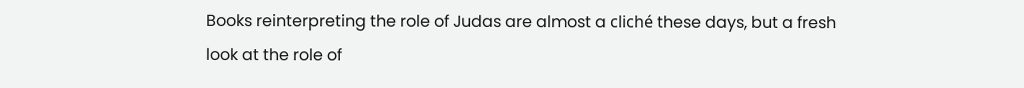Books reinterpreting the role of Judas are almost a cliché these days, but a fresh look at the role of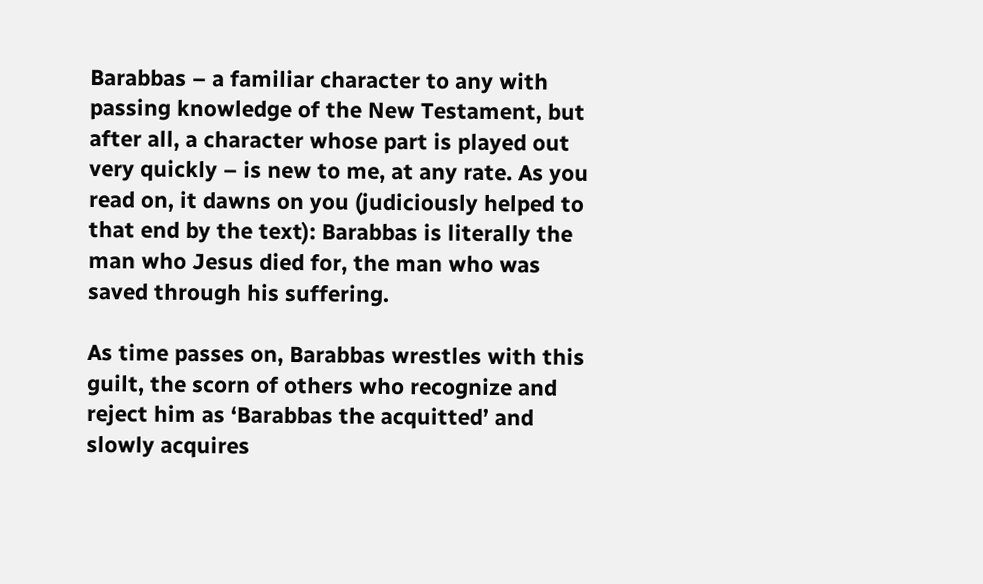Barabbas – a familiar character to any with passing knowledge of the New Testament, but after all, a character whose part is played out very quickly – is new to me, at any rate. As you read on, it dawns on you (judiciously helped to that end by the text): Barabbas is literally the man who Jesus died for, the man who was saved through his suffering.

As time passes on, Barabbas wrestles with this guilt, the scorn of others who recognize and reject him as ‘Barabbas the acquitted’ and slowly acquires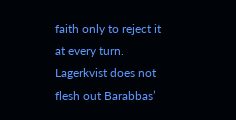faith only to reject it at every turn. Lagerkvist does not flesh out Barabbas’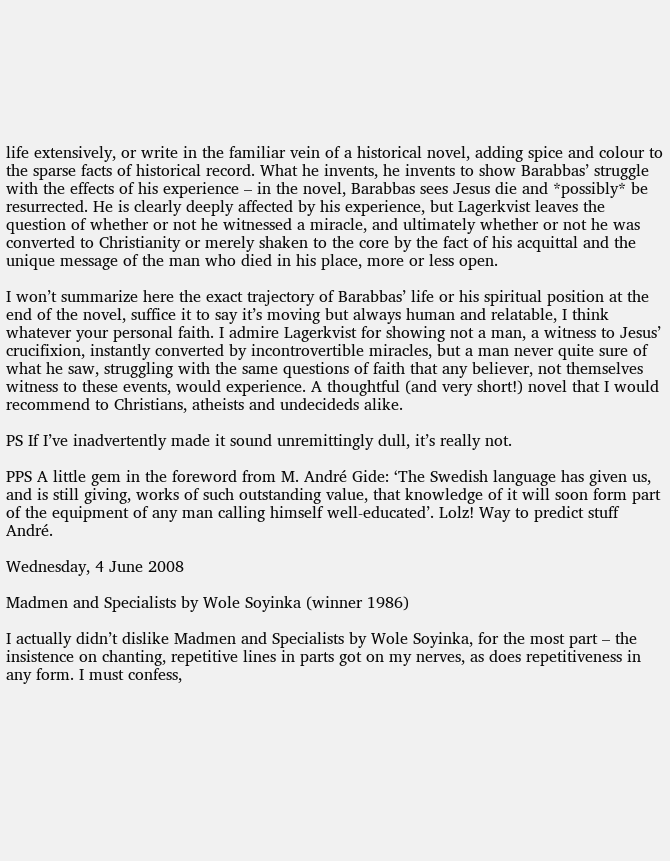life extensively, or write in the familiar vein of a historical novel, adding spice and colour to the sparse facts of historical record. What he invents, he invents to show Barabbas’ struggle with the effects of his experience – in the novel, Barabbas sees Jesus die and *possibly* be resurrected. He is clearly deeply affected by his experience, but Lagerkvist leaves the question of whether or not he witnessed a miracle, and ultimately whether or not he was converted to Christianity or merely shaken to the core by the fact of his acquittal and the unique message of the man who died in his place, more or less open.

I won’t summarize here the exact trajectory of Barabbas’ life or his spiritual position at the end of the novel, suffice it to say it’s moving but always human and relatable, I think whatever your personal faith. I admire Lagerkvist for showing not a man, a witness to Jesus’ crucifixion, instantly converted by incontrovertible miracles, but a man never quite sure of what he saw, struggling with the same questions of faith that any believer, not themselves witness to these events, would experience. A thoughtful (and very short!) novel that I would recommend to Christians, atheists and undecideds alike.

PS If I’ve inadvertently made it sound unremittingly dull, it’s really not.

PPS A little gem in the foreword from M. André Gide: ‘The Swedish language has given us, and is still giving, works of such outstanding value, that knowledge of it will soon form part of the equipment of any man calling himself well-educated’. Lolz! Way to predict stuff André.

Wednesday, 4 June 2008

Madmen and Specialists by Wole Soyinka (winner 1986)

I actually didn’t dislike Madmen and Specialists by Wole Soyinka, for the most part – the insistence on chanting, repetitive lines in parts got on my nerves, as does repetitiveness in any form. I must confess,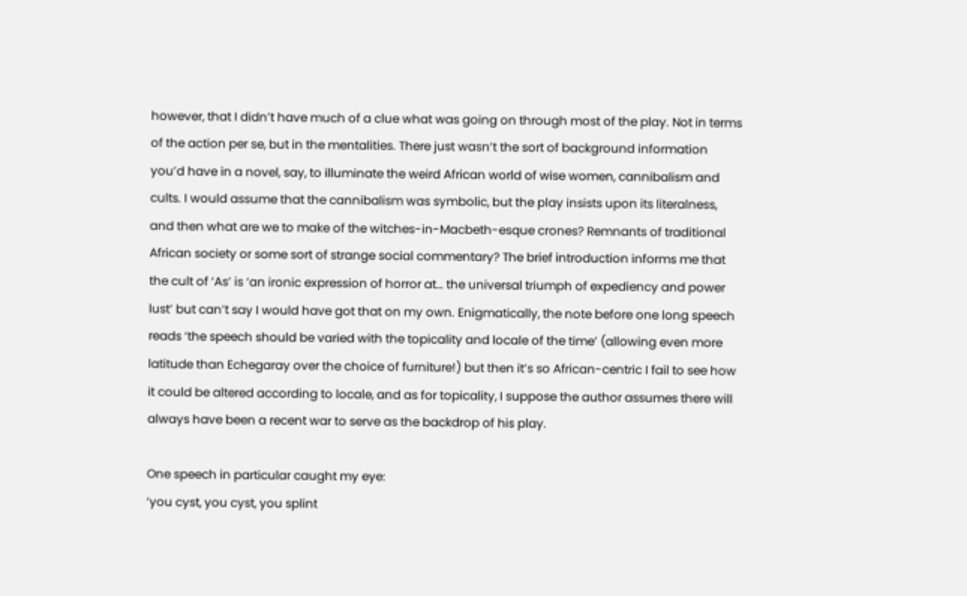however, that I didn’t have much of a clue what was going on through most of the play. Not in terms of the action per se, but in the mentalities. There just wasn’t the sort of background information you’d have in a novel, say, to illuminate the weird African world of wise women, cannibalism and cults. I would assume that the cannibalism was symbolic, but the play insists upon its literalness, and then what are we to make of the witches-in-Macbeth-esque crones? Remnants of traditional African society or some sort of strange social commentary? The brief introduction informs me that the cult of ‘As’ is ‘an ironic expression of horror at… the universal triumph of expediency and power lust’ but can’t say I would have got that on my own. Enigmatically, the note before one long speech reads ‘the speech should be varied with the topicality and locale of the time’ (allowing even more latitude than Echegaray over the choice of furniture!) but then it’s so African-centric I fail to see how it could be altered according to locale, and as for topicality, I suppose the author assumes there will always have been a recent war to serve as the backdrop of his play.

One speech in particular caught my eye:
‘you cyst, you cyst, you splint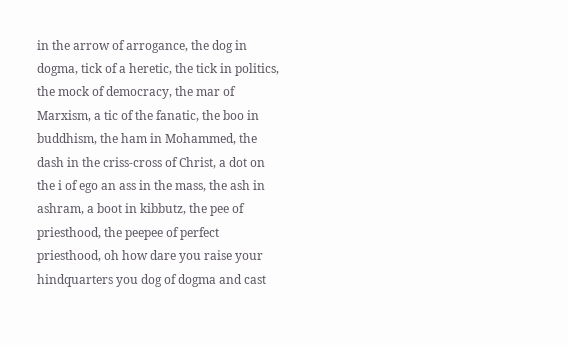in the arrow of arrogance, the dog in dogma, tick of a heretic, the tick in politics, the mock of democracy, the mar of Marxism, a tic of the fanatic, the boo in buddhism, the ham in Mohammed, the dash in the criss-cross of Christ, a dot on the i of ego an ass in the mass, the ash in ashram, a boot in kibbutz, the pee of priesthood, the peepee of perfect priesthood, oh how dare you raise your hindquarters you dog of dogma and cast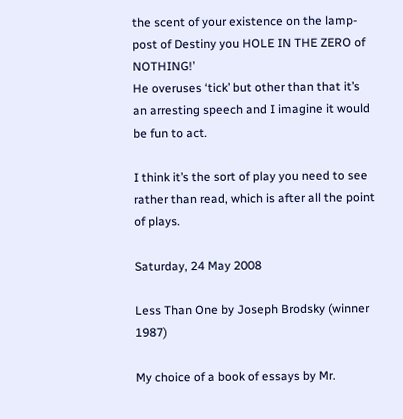the scent of your existence on the lamp-post of Destiny you HOLE IN THE ZERO of NOTHING!’
He overuses ‘tick’ but other than that it’s an arresting speech and I imagine it would be fun to act.

I think it’s the sort of play you need to see rather than read, which is after all the point of plays.

Saturday, 24 May 2008

Less Than One by Joseph Brodsky (winner 1987)

My choice of a book of essays by Mr.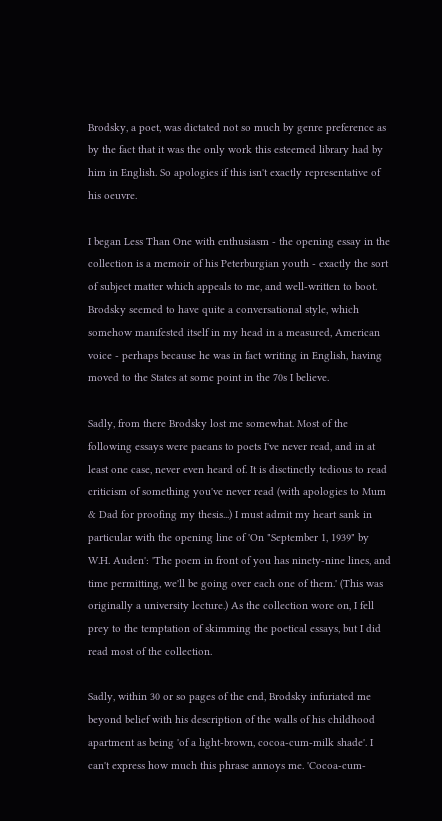Brodsky, a poet, was dictated not so much by genre preference as by the fact that it was the only work this esteemed library had by him in English. So apologies if this isn't exactly representative of his oeuvre.

I began Less Than One with enthusiasm - the opening essay in the collection is a memoir of his Peterburgian youth - exactly the sort of subject matter which appeals to me, and well-written to boot. Brodsky seemed to have quite a conversational style, which somehow manifested itself in my head in a measured, American voice - perhaps because he was in fact writing in English, having moved to the States at some point in the 70s I believe.

Sadly, from there Brodsky lost me somewhat. Most of the following essays were paeans to poets I've never read, and in at least one case, never even heard of. It is disctinctly tedious to read criticism of something you've never read (with apologies to Mum & Dad for proofing my thesis...) I must admit my heart sank in particular with the opening line of 'On "September 1, 1939" by W.H. Auden': 'The poem in front of you has ninety-nine lines, and time permitting, we'll be going over each one of them.' (This was originally a university lecture.) As the collection wore on, I fell prey to the temptation of skimming the poetical essays, but I did read most of the collection.

Sadly, within 30 or so pages of the end, Brodsky infuriated me beyond belief with his description of the walls of his childhood apartment as being 'of a light-brown, cocoa-cum-milk shade'. I can't express how much this phrase annoys me. 'Cocoa-cum-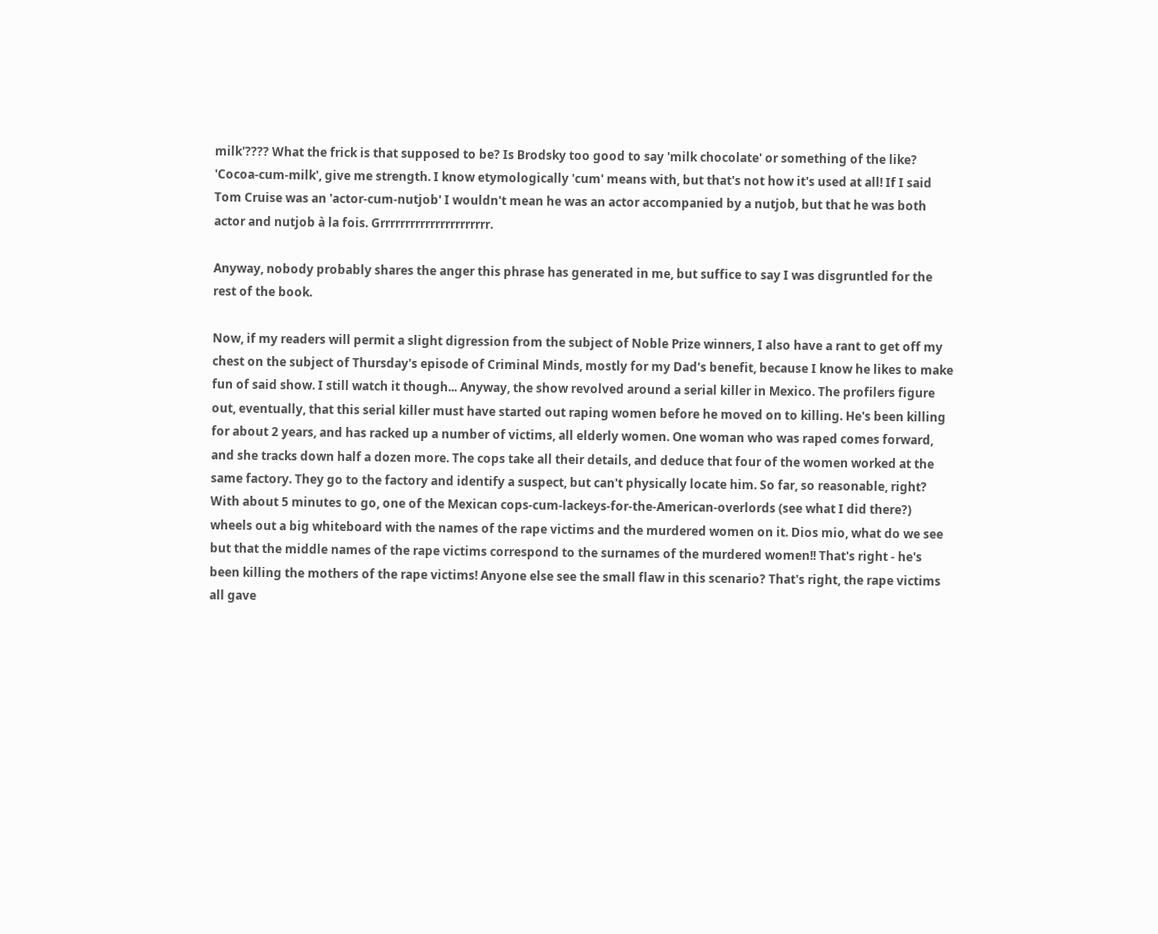milk'???? What the frick is that supposed to be? Is Brodsky too good to say 'milk chocolate' or something of the like? 'Cocoa-cum-milk', give me strength. I know etymologically 'cum' means with, but that's not how it's used at all! If I said Tom Cruise was an 'actor-cum-nutjob' I wouldn't mean he was an actor accompanied by a nutjob, but that he was both actor and nutjob à la fois. Grrrrrrrrrrrrrrrrrrrrrr.

Anyway, nobody probably shares the anger this phrase has generated in me, but suffice to say I was disgruntled for the rest of the book.

Now, if my readers will permit a slight digression from the subject of Noble Prize winners, I also have a rant to get off my chest on the subject of Thursday's episode of Criminal Minds, mostly for my Dad's benefit, because I know he likes to make fun of said show. I still watch it though... Anyway, the show revolved around a serial killer in Mexico. The profilers figure out, eventually, that this serial killer must have started out raping women before he moved on to killing. He's been killing for about 2 years, and has racked up a number of victims, all elderly women. One woman who was raped comes forward, and she tracks down half a dozen more. The cops take all their details, and deduce that four of the women worked at the same factory. They go to the factory and identify a suspect, but can't physically locate him. So far, so reasonable, right? With about 5 minutes to go, one of the Mexican cops-cum-lackeys-for-the-American-overlords (see what I did there?) wheels out a big whiteboard with the names of the rape victims and the murdered women on it. Dios mio, what do we see but that the middle names of the rape victims correspond to the surnames of the murdered women!! That's right - he's been killing the mothers of the rape victims! Anyone else see the small flaw in this scenario? That's right, the rape victims all gave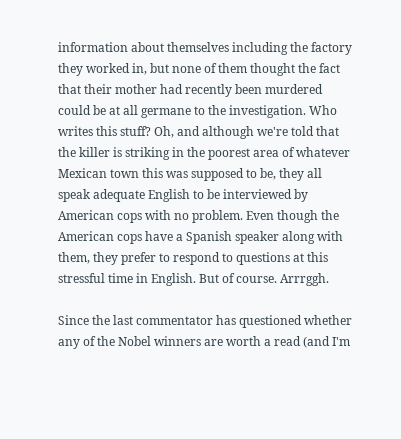information about themselves including the factory they worked in, but none of them thought the fact that their mother had recently been murdered could be at all germane to the investigation. Who writes this stuff? Oh, and although we're told that the killer is striking in the poorest area of whatever Mexican town this was supposed to be, they all speak adequate English to be interviewed by American cops with no problem. Even though the American cops have a Spanish speaker along with them, they prefer to respond to questions at this stressful time in English. But of course. Arrrggh.

Since the last commentator has questioned whether any of the Nobel winners are worth a read (and I'm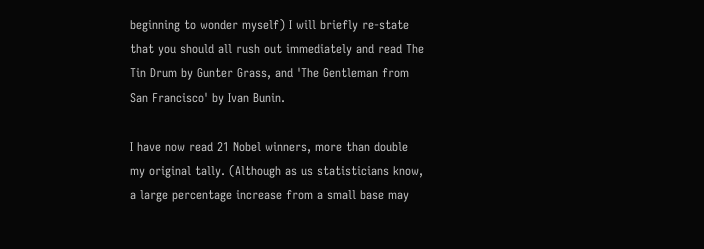beginning to wonder myself) I will briefly re-state that you should all rush out immediately and read The Tin Drum by Gunter Grass, and 'The Gentleman from San Francisco' by Ivan Bunin.

I have now read 21 Nobel winners, more than double my original tally. (Although as us statisticians know, a large percentage increase from a small base may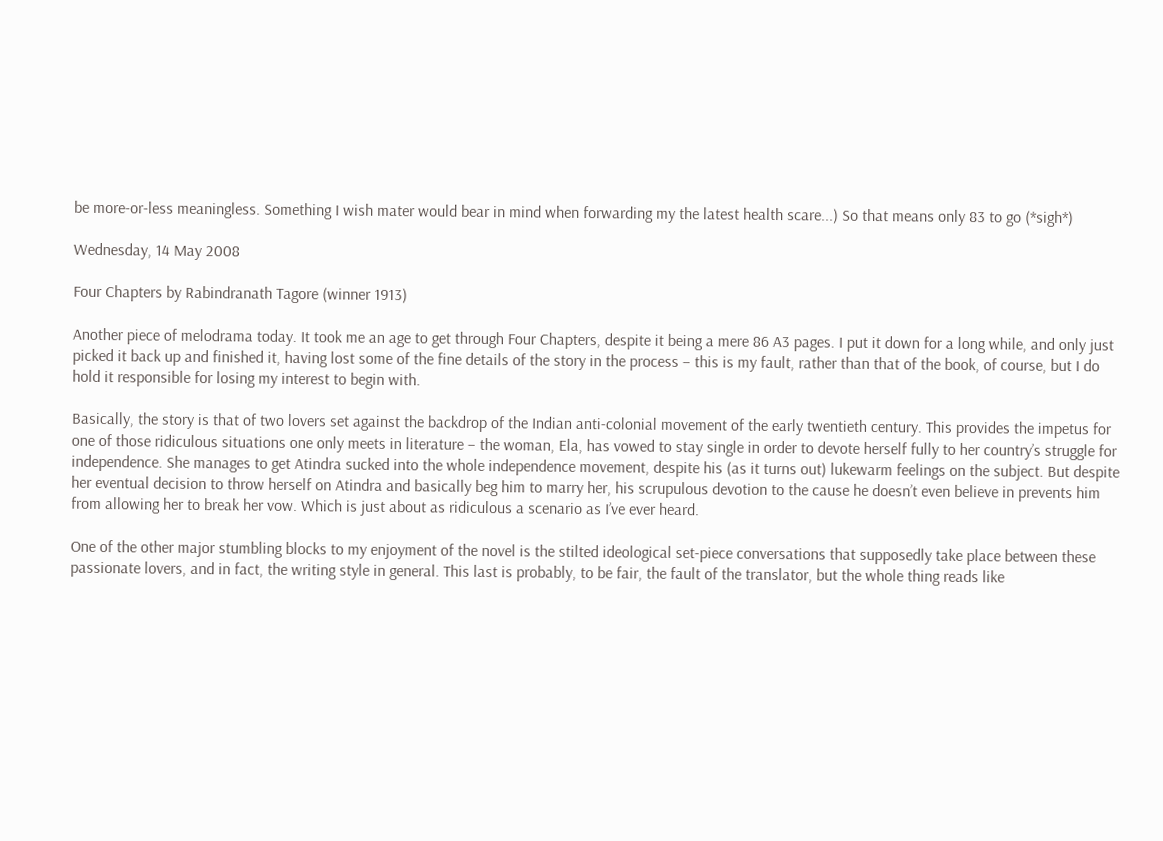be more-or-less meaningless. Something I wish mater would bear in mind when forwarding my the latest health scare...) So that means only 83 to go (*sigh*)

Wednesday, 14 May 2008

Four Chapters by Rabindranath Tagore (winner 1913)

Another piece of melodrama today. It took me an age to get through Four Chapters, despite it being a mere 86 A3 pages. I put it down for a long while, and only just picked it back up and finished it, having lost some of the fine details of the story in the process – this is my fault, rather than that of the book, of course, but I do hold it responsible for losing my interest to begin with.

Basically, the story is that of two lovers set against the backdrop of the Indian anti-colonial movement of the early twentieth century. This provides the impetus for one of those ridiculous situations one only meets in literature – the woman, Ela, has vowed to stay single in order to devote herself fully to her country’s struggle for independence. She manages to get Atindra sucked into the whole independence movement, despite his (as it turns out) lukewarm feelings on the subject. But despite her eventual decision to throw herself on Atindra and basically beg him to marry her, his scrupulous devotion to the cause he doesn’t even believe in prevents him from allowing her to break her vow. Which is just about as ridiculous a scenario as I’ve ever heard.

One of the other major stumbling blocks to my enjoyment of the novel is the stilted ideological set-piece conversations that supposedly take place between these passionate lovers, and in fact, the writing style in general. This last is probably, to be fair, the fault of the translator, but the whole thing reads like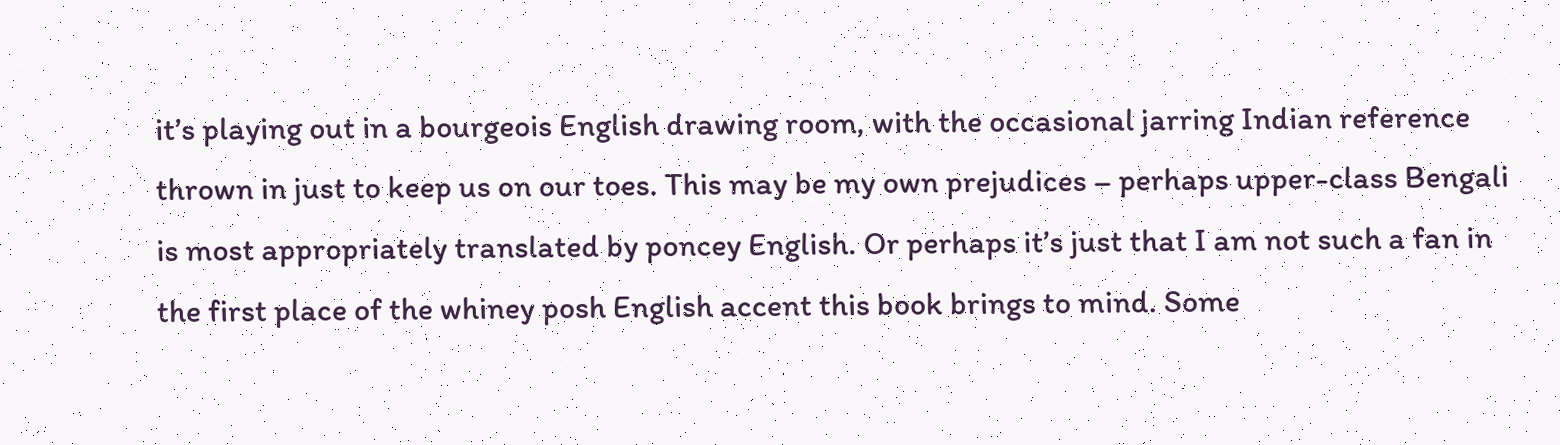it’s playing out in a bourgeois English drawing room, with the occasional jarring Indian reference thrown in just to keep us on our toes. This may be my own prejudices – perhaps upper-class Bengali is most appropriately translated by poncey English. Or perhaps it’s just that I am not such a fan in the first place of the whiney posh English accent this book brings to mind. Some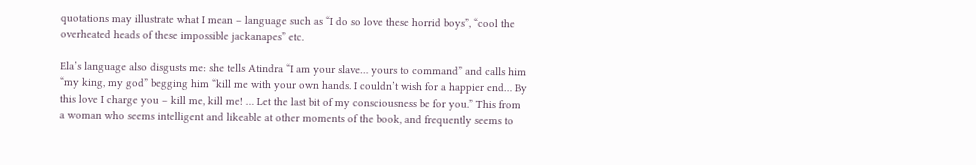quotations may illustrate what I mean – language such as “I do so love these horrid boys”, “cool the overheated heads of these impossible jackanapes” etc.

Ela’s language also disgusts me: she tells Atindra “I am your slave… yours to command” and calls him “my king, my god” begging him “kill me with your own hands. I couldn’t wish for a happier end… By this love I charge you – kill me, kill me! … Let the last bit of my consciousness be for you.” This from a woman who seems intelligent and likeable at other moments of the book, and frequently seems to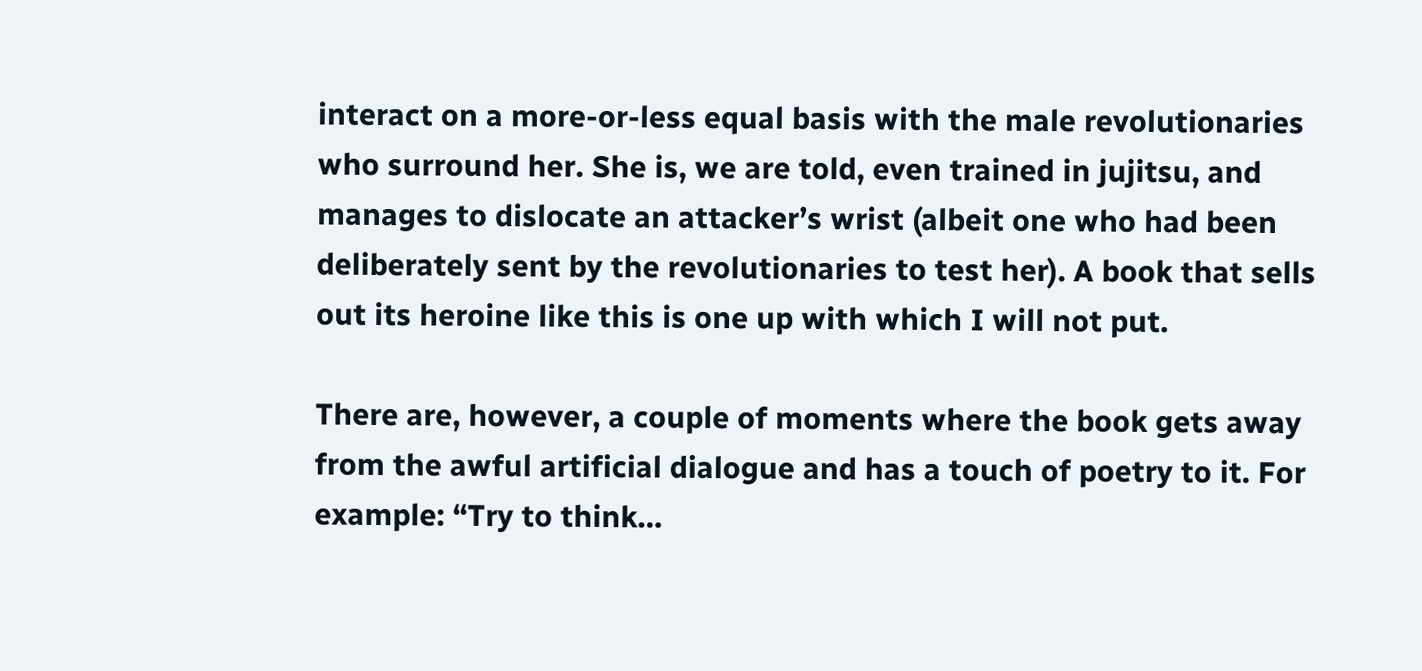interact on a more-or-less equal basis with the male revolutionaries who surround her. She is, we are told, even trained in jujitsu, and manages to dislocate an attacker’s wrist (albeit one who had been deliberately sent by the revolutionaries to test her). A book that sells out its heroine like this is one up with which I will not put.

There are, however, a couple of moments where the book gets away from the awful artificial dialogue and has a touch of poetry to it. For example: “Try to think…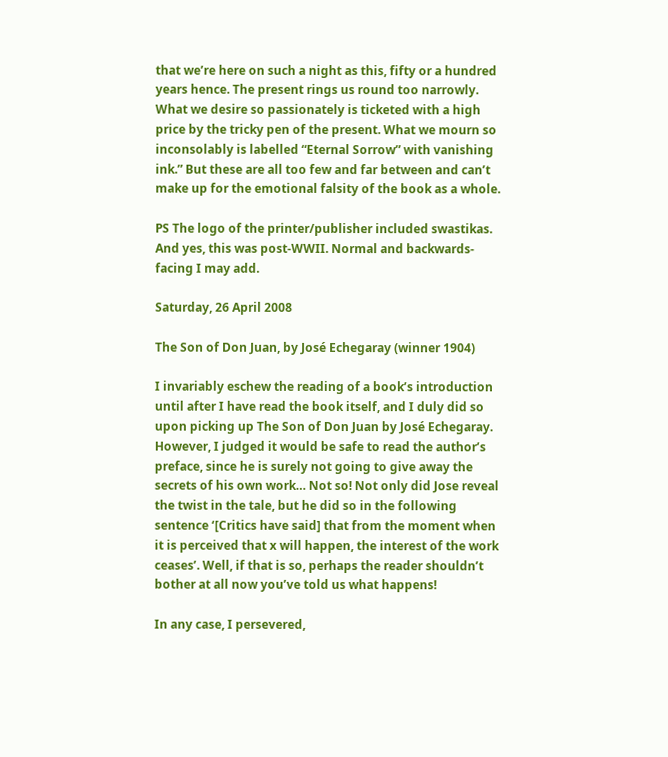that we’re here on such a night as this, fifty or a hundred years hence. The present rings us round too narrowly. What we desire so passionately is ticketed with a high price by the tricky pen of the present. What we mourn so inconsolably is labelled “Eternal Sorrow” with vanishing ink.” But these are all too few and far between and can’t make up for the emotional falsity of the book as a whole.

PS The logo of the printer/publisher included swastikas. And yes, this was post-WWII. Normal and backwards-facing I may add.

Saturday, 26 April 2008

The Son of Don Juan, by José Echegaray (winner 1904)

I invariably eschew the reading of a book’s introduction until after I have read the book itself, and I duly did so upon picking up The Son of Don Juan by José Echegaray. However, I judged it would be safe to read the author’s preface, since he is surely not going to give away the secrets of his own work… Not so! Not only did Jose reveal the twist in the tale, but he did so in the following sentence ‘[Critics have said] that from the moment when it is perceived that x will happen, the interest of the work ceases’. Well, if that is so, perhaps the reader shouldn’t bother at all now you’ve told us what happens!

In any case, I persevered,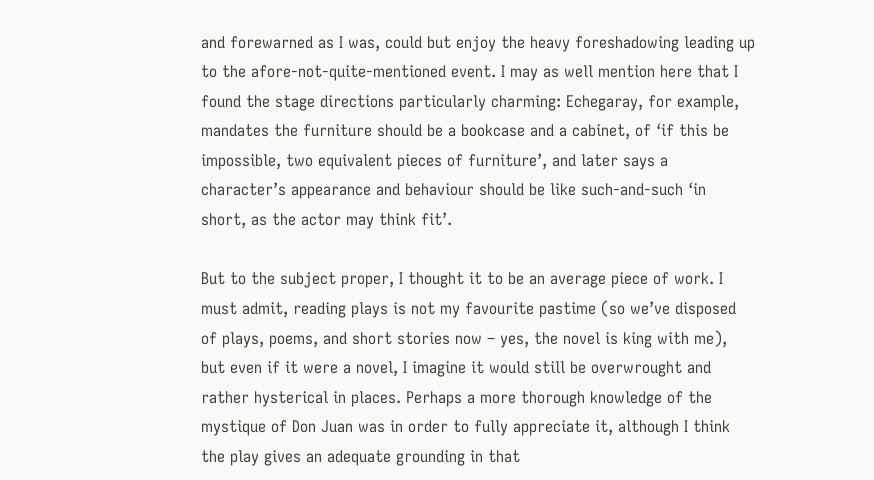and forewarned as I was, could but enjoy the heavy foreshadowing leading up to the afore-not-quite-mentioned event. I may as well mention here that I found the stage directions particularly charming: Echegaray, for example, mandates the furniture should be a bookcase and a cabinet, of ‘if this be impossible, two equivalent pieces of furniture’, and later says a character’s appearance and behaviour should be like such-and-such ‘in short, as the actor may think fit’.

But to the subject proper, I thought it to be an average piece of work. I must admit, reading plays is not my favourite pastime (so we’ve disposed of plays, poems, and short stories now – yes, the novel is king with me), but even if it were a novel, I imagine it would still be overwrought and rather hysterical in places. Perhaps a more thorough knowledge of the mystique of Don Juan was in order to fully appreciate it, although I think the play gives an adequate grounding in that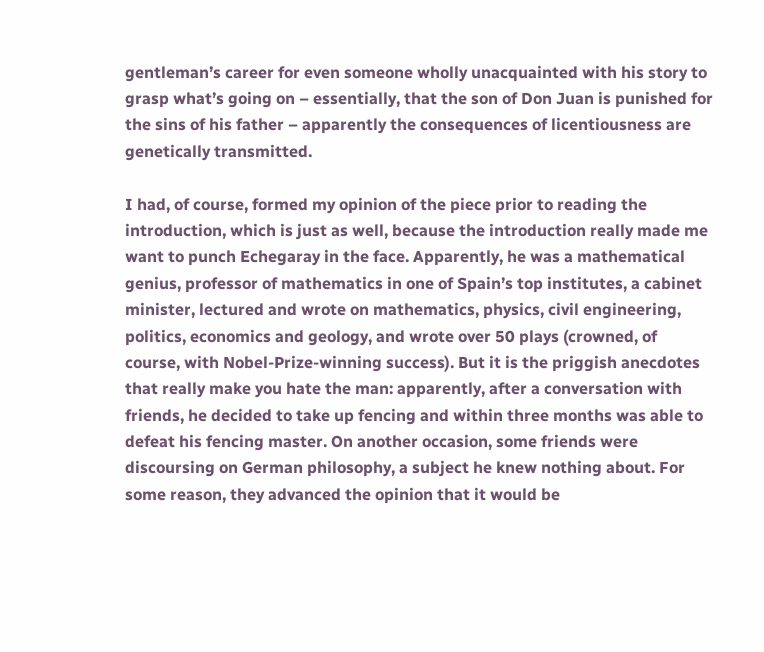gentleman’s career for even someone wholly unacquainted with his story to grasp what’s going on – essentially, that the son of Don Juan is punished for the sins of his father – apparently the consequences of licentiousness are genetically transmitted.

I had, of course, formed my opinion of the piece prior to reading the introduction, which is just as well, because the introduction really made me want to punch Echegaray in the face. Apparently, he was a mathematical genius, professor of mathematics in one of Spain’s top institutes, a cabinet minister, lectured and wrote on mathematics, physics, civil engineering, politics, economics and geology, and wrote over 50 plays (crowned, of course, with Nobel-Prize-winning success). But it is the priggish anecdotes that really make you hate the man: apparently, after a conversation with friends, he decided to take up fencing and within three months was able to defeat his fencing master. On another occasion, some friends were discoursing on German philosophy, a subject he knew nothing about. For some reason, they advanced the opinion that it would be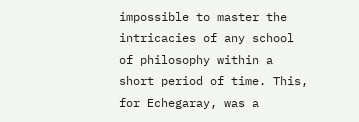impossible to master the intricacies of any school of philosophy within a short period of time. This, for Echegaray, was a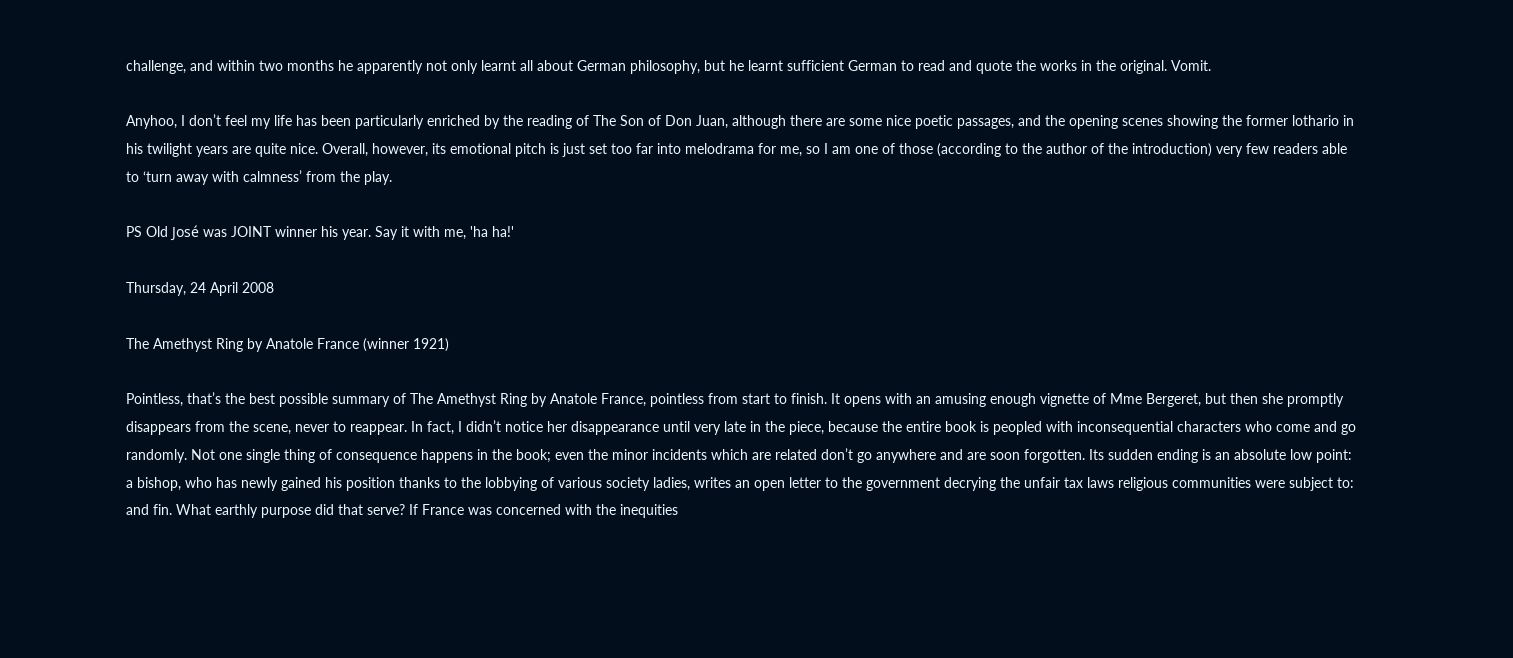challenge, and within two months he apparently not only learnt all about German philosophy, but he learnt sufficient German to read and quote the works in the original. Vomit.

Anyhoo, I don’t feel my life has been particularly enriched by the reading of The Son of Don Juan, although there are some nice poetic passages, and the opening scenes showing the former lothario in his twilight years are quite nice. Overall, however, its emotional pitch is just set too far into melodrama for me, so I am one of those (according to the author of the introduction) very few readers able to ‘turn away with calmness’ from the play.

PS Old José was JOINT winner his year. Say it with me, 'ha ha!'

Thursday, 24 April 2008

The Amethyst Ring by Anatole France (winner 1921)

Pointless, that’s the best possible summary of The Amethyst Ring by Anatole France, pointless from start to finish. It opens with an amusing enough vignette of Mme Bergeret, but then she promptly disappears from the scene, never to reappear. In fact, I didn’t notice her disappearance until very late in the piece, because the entire book is peopled with inconsequential characters who come and go randomly. Not one single thing of consequence happens in the book; even the minor incidents which are related don’t go anywhere and are soon forgotten. Its sudden ending is an absolute low point: a bishop, who has newly gained his position thanks to the lobbying of various society ladies, writes an open letter to the government decrying the unfair tax laws religious communities were subject to: and fin. What earthly purpose did that serve? If France was concerned with the inequities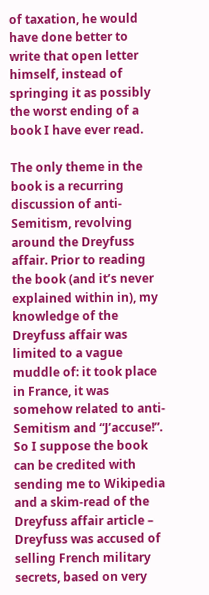of taxation, he would have done better to write that open letter himself, instead of springing it as possibly the worst ending of a book I have ever read.

The only theme in the book is a recurring discussion of anti-Semitism, revolving around the Dreyfuss affair. Prior to reading the book (and it’s never explained within in), my knowledge of the Dreyfuss affair was limited to a vague muddle of: it took place in France, it was somehow related to anti-Semitism and “J’accuse!”. So I suppose the book can be credited with sending me to Wikipedia and a skim-read of the Dreyfuss affair article – Dreyfuss was accused of selling French military secrets, based on very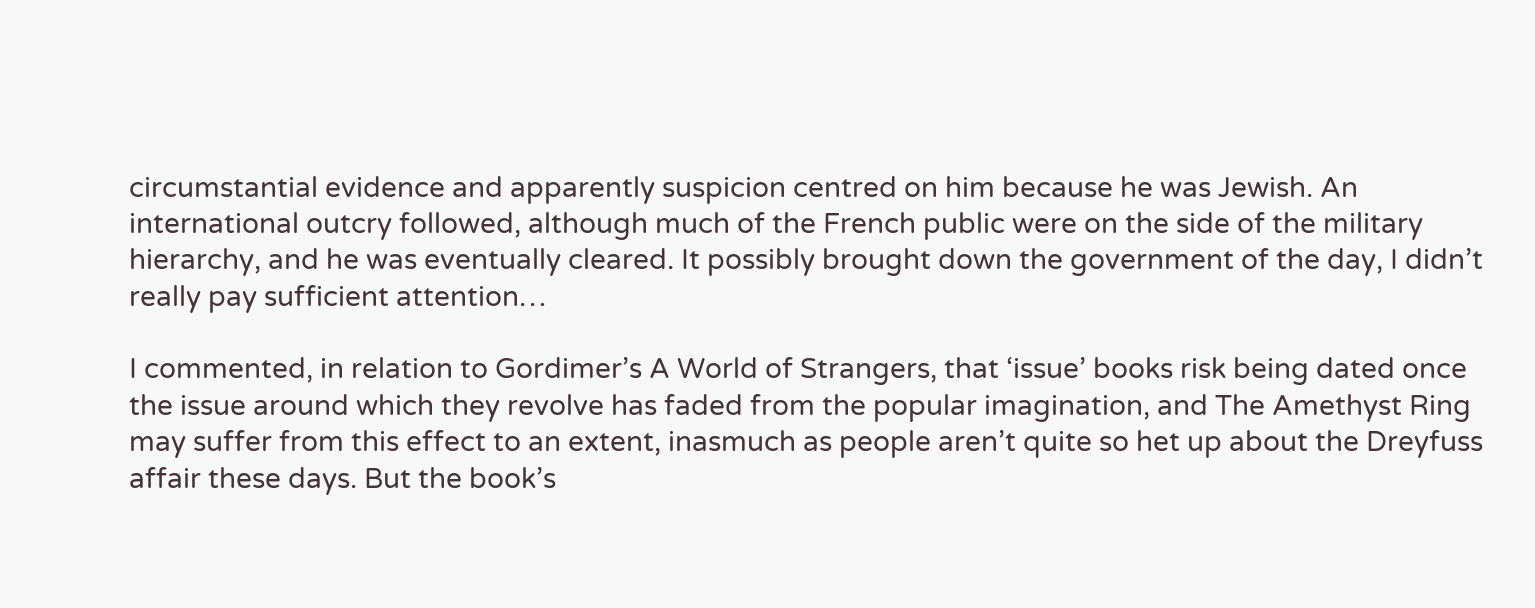circumstantial evidence and apparently suspicion centred on him because he was Jewish. An international outcry followed, although much of the French public were on the side of the military hierarchy, and he was eventually cleared. It possibly brought down the government of the day, I didn’t really pay sufficient attention…

I commented, in relation to Gordimer’s A World of Strangers, that ‘issue’ books risk being dated once the issue around which they revolve has faded from the popular imagination, and The Amethyst Ring may suffer from this effect to an extent, inasmuch as people aren’t quite so het up about the Dreyfuss affair these days. But the book’s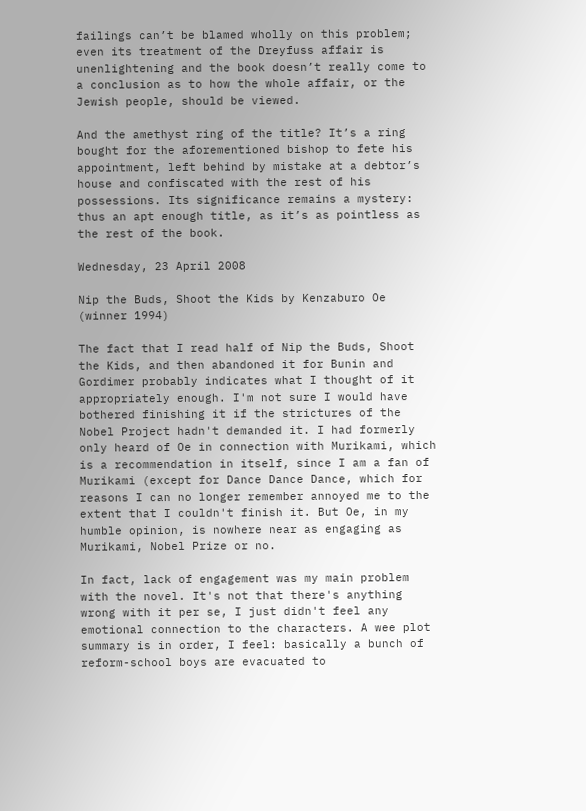failings can’t be blamed wholly on this problem; even its treatment of the Dreyfuss affair is unenlightening and the book doesn’t really come to a conclusion as to how the whole affair, or the Jewish people, should be viewed.

And the amethyst ring of the title? It’s a ring bought for the aforementioned bishop to fete his appointment, left behind by mistake at a debtor’s house and confiscated with the rest of his possessions. Its significance remains a mystery: thus an apt enough title, as it’s as pointless as the rest of the book.

Wednesday, 23 April 2008

Nip the Buds, Shoot the Kids by Kenzaburo Oe (winner 1994)

The fact that I read half of Nip the Buds, Shoot the Kids, and then abandoned it for Bunin and Gordimer probably indicates what I thought of it appropriately enough. I'm not sure I would have bothered finishing it if the strictures of the Nobel Project hadn't demanded it. I had formerly only heard of Oe in connection with Murikami, which is a recommendation in itself, since I am a fan of Murikami (except for Dance Dance Dance, which for reasons I can no longer remember annoyed me to the extent that I couldn't finish it. But Oe, in my humble opinion, is nowhere near as engaging as Murikami, Nobel Prize or no.

In fact, lack of engagement was my main problem with the novel. It's not that there's anything wrong with it per se, I just didn't feel any emotional connection to the characters. A wee plot summary is in order, I feel: basically a bunch of reform-school boys are evacuated to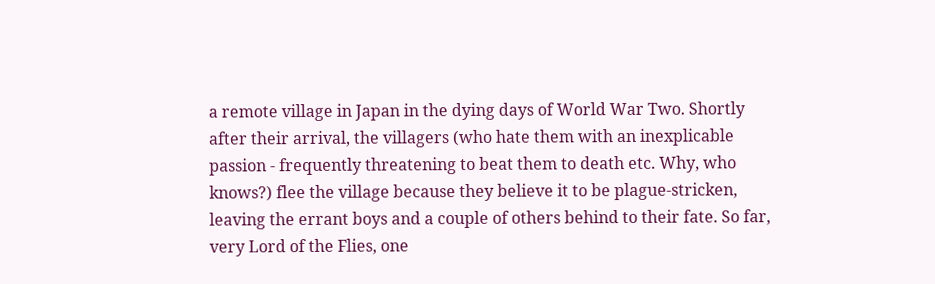a remote village in Japan in the dying days of World War Two. Shortly after their arrival, the villagers (who hate them with an inexplicable passion - frequently threatening to beat them to death etc. Why, who knows?) flee the village because they believe it to be plague-stricken, leaving the errant boys and a couple of others behind to their fate. So far, very Lord of the Flies, one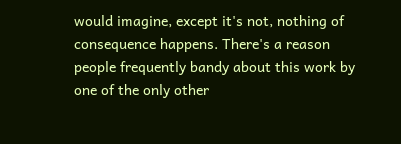would imagine, except it's not, nothing of consequence happens. There's a reason people frequently bandy about this work by one of the only other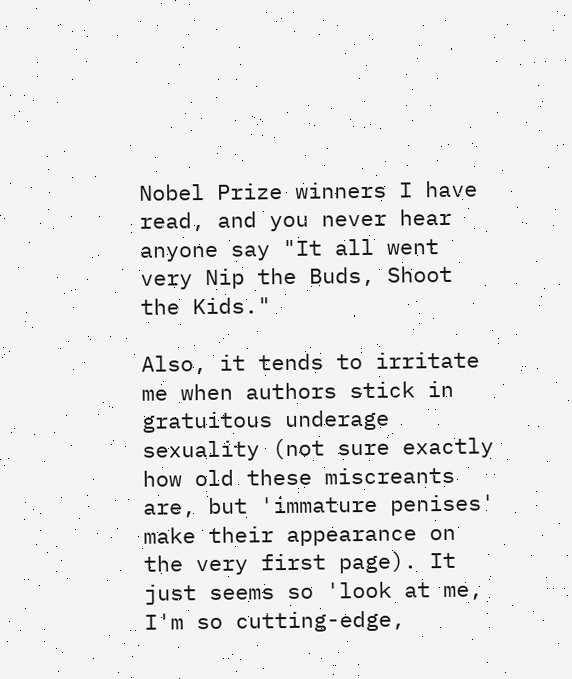Nobel Prize winners I have read, and you never hear anyone say "It all went very Nip the Buds, Shoot the Kids."

Also, it tends to irritate me when authors stick in gratuitous underage sexuality (not sure exactly how old these miscreants are, but 'immature penises' make their appearance on the very first page). It just seems so 'look at me, I'm so cutting-edge,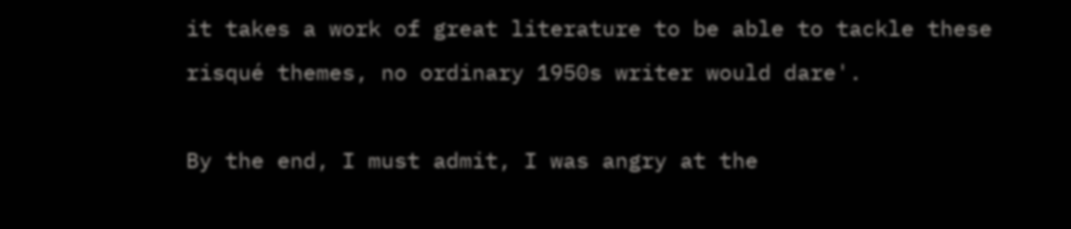it takes a work of great literature to be able to tackle these risqué themes, no ordinary 1950s writer would dare'.

By the end, I must admit, I was angry at the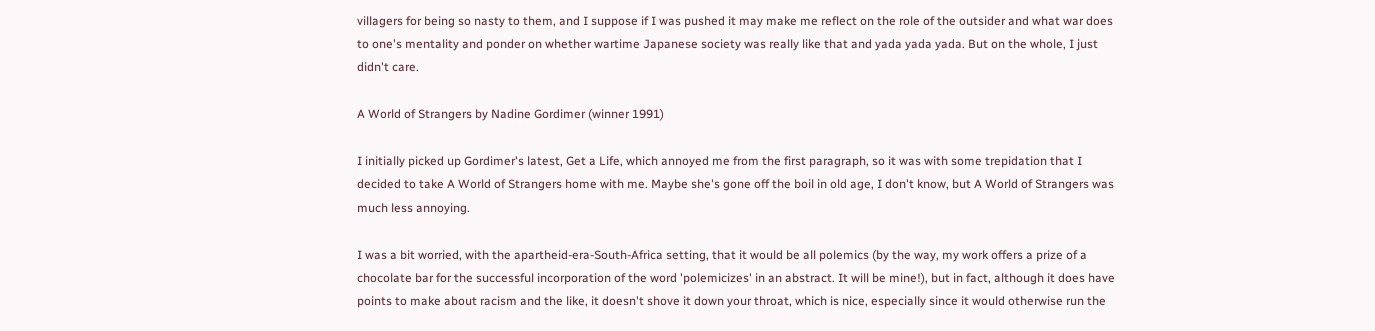villagers for being so nasty to them, and I suppose if I was pushed it may make me reflect on the role of the outsider and what war does to one's mentality and ponder on whether wartime Japanese society was really like that and yada yada yada. But on the whole, I just didn't care.

A World of Strangers by Nadine Gordimer (winner 1991)

I initially picked up Gordimer's latest, Get a Life, which annoyed me from the first paragraph, so it was with some trepidation that I decided to take A World of Strangers home with me. Maybe she's gone off the boil in old age, I don't know, but A World of Strangers was much less annoying.

I was a bit worried, with the apartheid-era-South-Africa setting, that it would be all polemics (by the way, my work offers a prize of a chocolate bar for the successful incorporation of the word 'polemicizes' in an abstract. It will be mine!), but in fact, although it does have points to make about racism and the like, it doesn't shove it down your throat, which is nice, especially since it would otherwise run the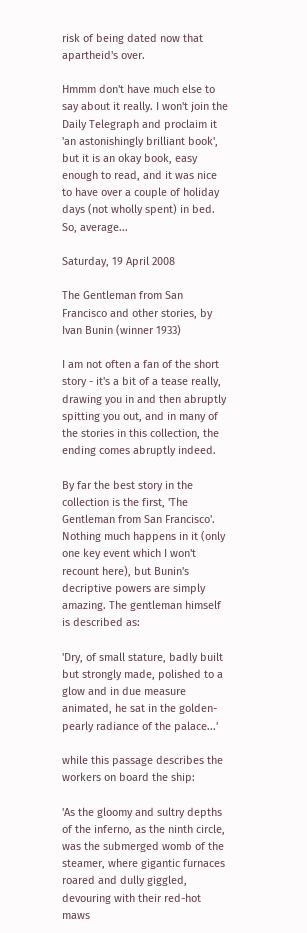risk of being dated now that apartheid's over.

Hmmm don't have much else to say about it really. I won't join the Daily Telegraph and proclaim it 'an astonishingly brilliant book', but it is an okay book, easy enough to read, and it was nice to have over a couple of holiday days (not wholly spent) in bed. So, average...

Saturday, 19 April 2008

The Gentleman from San Francisco and other stories, by Ivan Bunin (winner 1933)

I am not often a fan of the short story - it's a bit of a tease really, drawing you in and then abruptly spitting you out, and in many of the stories in this collection, the ending comes abruptly indeed.

By far the best story in the collection is the first, 'The Gentleman from San Francisco'. Nothing much happens in it (only one key event which I won't recount here), but Bunin's decriptive powers are simply amazing. The gentleman himself is described as:

'Dry, of small stature, badly built but strongly made, polished to a glow and in due measure animated, he sat in the golden-pearly radiance of the palace...'

while this passage describes the workers on board the ship:

'As the gloomy and sultry depths of the inferno, as the ninth circle, was the submerged womb of the steamer, where gigantic furnaces roared and dully giggled, devouring with their red-hot maws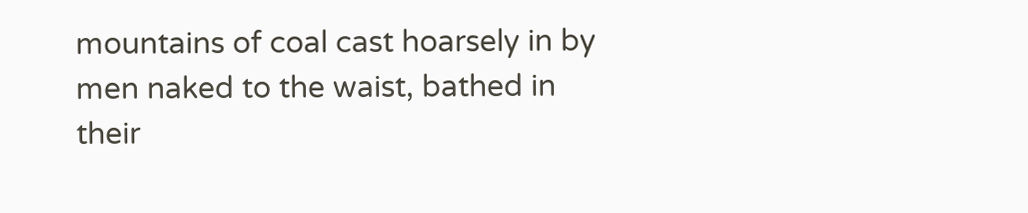mountains of coal cast hoarsely in by men naked to the waist, bathed in their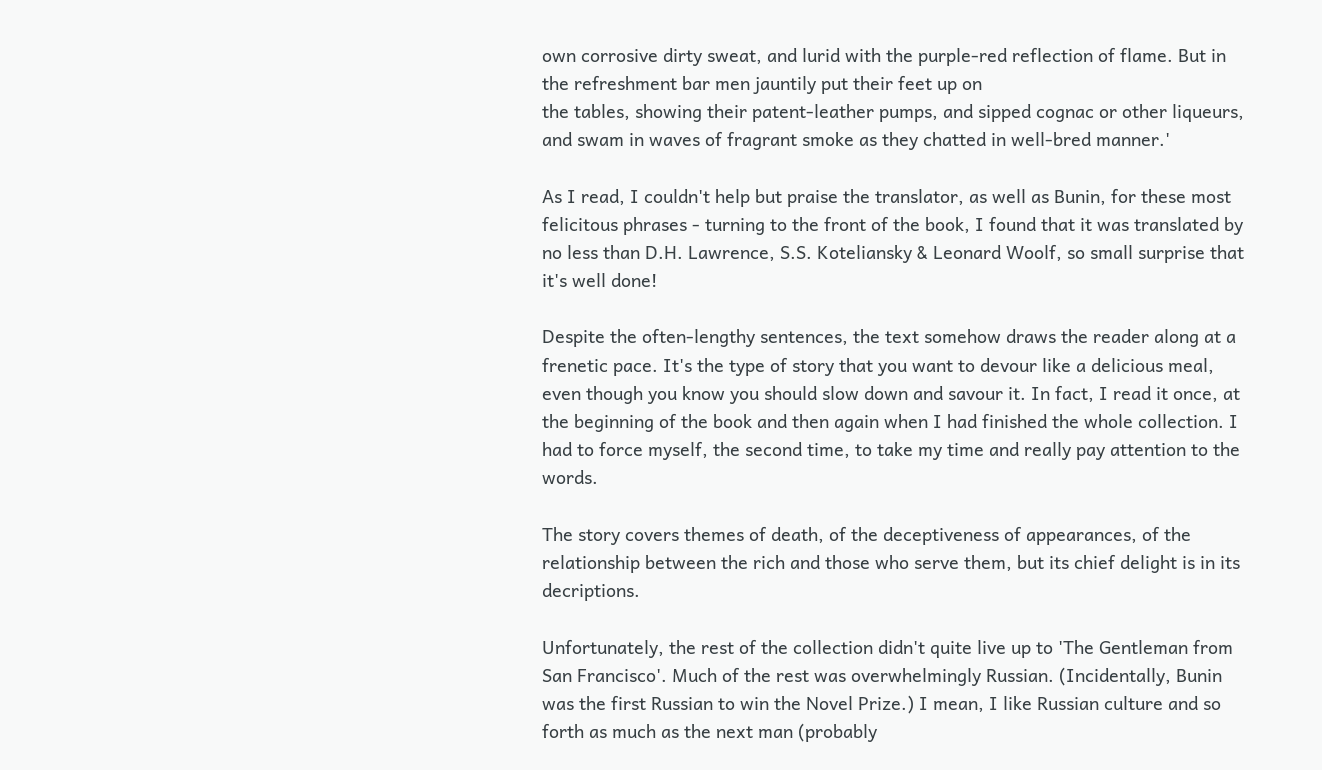own corrosive dirty sweat, and lurid with the purple-red reflection of flame. But in the refreshment bar men jauntily put their feet up on
the tables, showing their patent-leather pumps, and sipped cognac or other liqueurs, and swam in waves of fragrant smoke as they chatted in well-bred manner.'

As I read, I couldn't help but praise the translator, as well as Bunin, for these most felicitous phrases - turning to the front of the book, I found that it was translated by no less than D.H. Lawrence, S.S. Koteliansky & Leonard Woolf, so small surprise that it's well done!

Despite the often-lengthy sentences, the text somehow draws the reader along at a frenetic pace. It's the type of story that you want to devour like a delicious meal, even though you know you should slow down and savour it. In fact, I read it once, at the beginning of the book and then again when I had finished the whole collection. I had to force myself, the second time, to take my time and really pay attention to the words.

The story covers themes of death, of the deceptiveness of appearances, of the relationship between the rich and those who serve them, but its chief delight is in its decriptions.

Unfortunately, the rest of the collection didn't quite live up to 'The Gentleman from San Francisco'. Much of the rest was overwhelmingly Russian. (Incidentally, Bunin was the first Russian to win the Novel Prize.) I mean, I like Russian culture and so forth as much as the next man (probably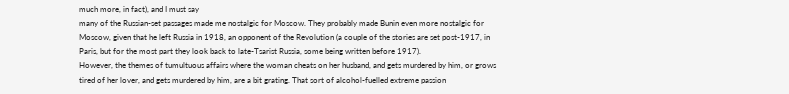much more, in fact), and I must say
many of the Russian-set passages made me nostalgic for Moscow. They probably made Bunin even more nostalgic for Moscow, given that he left Russia in 1918, an opponent of the Revolution (a couple of the stories are set post-1917, in Paris, but for the most part they look back to late-Tsarist Russia, some being written before 1917).
However, the themes of tumultuous affairs where the woman cheats on her husband, and gets murdered by him, or grows tired of her lover, and gets murdered by him, are a bit grating. That sort of alcohol-fuelled extreme passion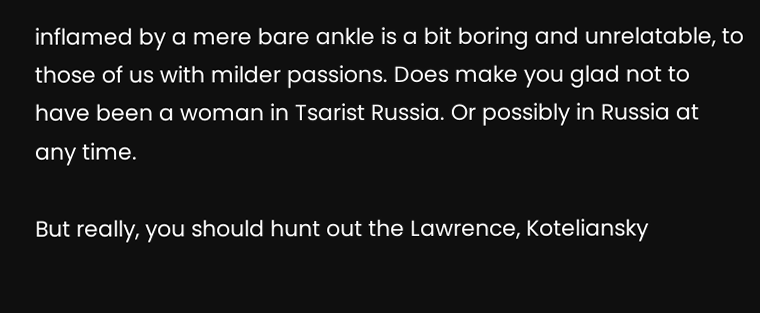inflamed by a mere bare ankle is a bit boring and unrelatable, to those of us with milder passions. Does make you glad not to have been a woman in Tsarist Russia. Or possibly in Russia at any time.

But really, you should hunt out the Lawrence, Koteliansky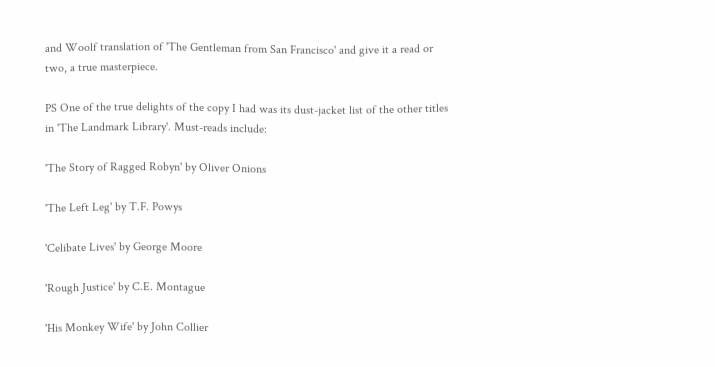and Woolf translation of 'The Gentleman from San Francisco' and give it a read or two, a true masterpiece.

PS One of the true delights of the copy I had was its dust-jacket list of the other titles in 'The Landmark Library'. Must-reads include:

'The Story of Ragged Robyn' by Oliver Onions

'The Left Leg' by T.F. Powys

'Celibate Lives' by George Moore

'Rough Justice' by C.E. Montague

'His Monkey Wife' by John Collier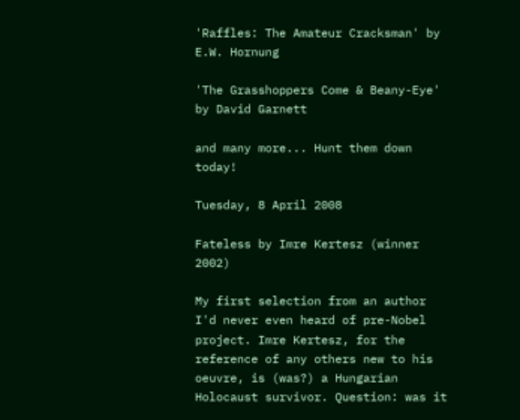'Raffles: The Amateur Cracksman' by E.W. Hornung

'The Grasshoppers Come & Beany-Eye' by David Garnett

and many more... Hunt them down today!

Tuesday, 8 April 2008

Fateless by Imre Kertesz (winner 2002)

My first selection from an author I'd never even heard of pre-Nobel project. Imre Kertesz, for the reference of any others new to his oeuvre, is (was?) a Hungarian Holocaust survivor. Question: was it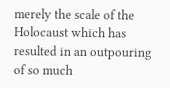merely the scale of the Holocaust which has resulted in an outpouring of so much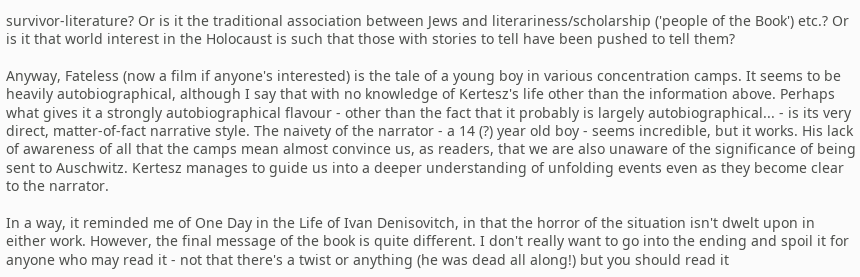survivor-literature? Or is it the traditional association between Jews and literariness/scholarship ('people of the Book') etc.? Or is it that world interest in the Holocaust is such that those with stories to tell have been pushed to tell them?

Anyway, Fateless (now a film if anyone's interested) is the tale of a young boy in various concentration camps. It seems to be heavily autobiographical, although I say that with no knowledge of Kertesz's life other than the information above. Perhaps what gives it a strongly autobiographical flavour - other than the fact that it probably is largely autobiographical... - is its very direct, matter-of-fact narrative style. The naivety of the narrator - a 14 (?) year old boy - seems incredible, but it works. His lack of awareness of all that the camps mean almost convince us, as readers, that we are also unaware of the significance of being sent to Auschwitz. Kertesz manages to guide us into a deeper understanding of unfolding events even as they become clear to the narrator.

In a way, it reminded me of One Day in the Life of Ivan Denisovitch, in that the horror of the situation isn't dwelt upon in either work. However, the final message of the book is quite different. I don't really want to go into the ending and spoil it for anyone who may read it - not that there's a twist or anything (he was dead all along!) but you should read it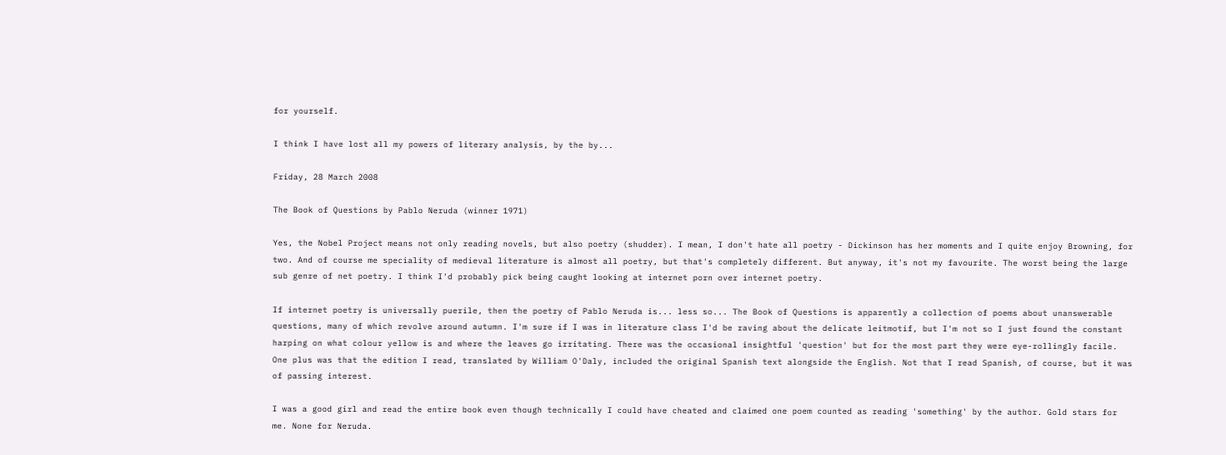for yourself.

I think I have lost all my powers of literary analysis, by the by...

Friday, 28 March 2008

The Book of Questions by Pablo Neruda (winner 1971)

Yes, the Nobel Project means not only reading novels, but also poetry (shudder). I mean, I don't hate all poetry - Dickinson has her moments and I quite enjoy Browning, for two. And of course me speciality of medieval literature is almost all poetry, but that's completely different. But anyway, it's not my favourite. The worst being the large sub genre of net poetry. I think I'd probably pick being caught looking at internet porn over internet poetry.

If internet poetry is universally puerile, then the poetry of Pablo Neruda is... less so... The Book of Questions is apparently a collection of poems about unanswerable questions, many of which revolve around autumn. I'm sure if I was in literature class I'd be raving about the delicate leitmotif, but I'm not so I just found the constant harping on what colour yellow is and where the leaves go irritating. There was the occasional insightful 'question' but for the most part they were eye-rollingly facile. One plus was that the edition I read, translated by William O'Daly, included the original Spanish text alongside the English. Not that I read Spanish, of course, but it was of passing interest.

I was a good girl and read the entire book even though technically I could have cheated and claimed one poem counted as reading 'something' by the author. Gold stars for me. None for Neruda.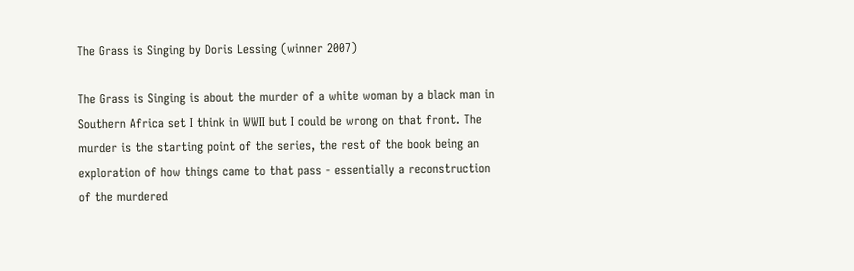The Grass is Singing by Doris Lessing (winner 2007)

The Grass is Singing is about the murder of a white woman by a black man in Southern Africa set I think in WWII but I could be wrong on that front. The murder is the starting point of the series, the rest of the book being an exploration of how things came to that pass - essentially a reconstruction of the murdered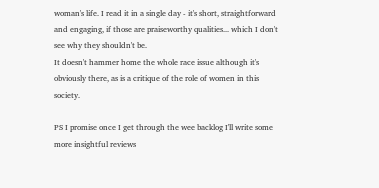woman's life. I read it in a single day - it's short, straightforward and engaging, if those are praiseworthy qualities... which I don't see why they shouldn't be.
It doesn't hammer home the whole race issue although it's obviously there, as is a critique of the role of women in this society.

PS I promise once I get through the wee backlog I'll write some more insightful reviews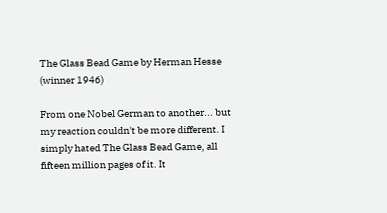The Glass Bead Game by Herman Hesse (winner 1946)

From one Nobel German to another... but my reaction couldn't be more different. I simply hated The Glass Bead Game, all fifteen million pages of it. It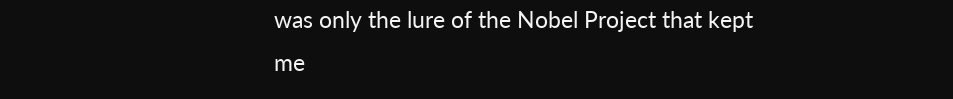was only the lure of the Nobel Project that kept me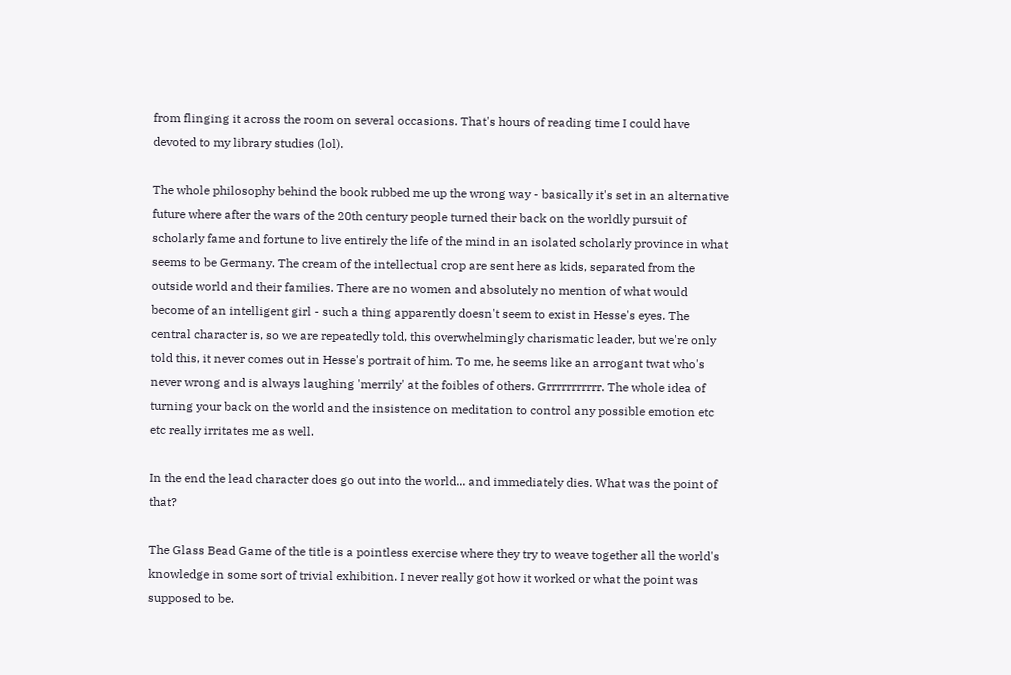from flinging it across the room on several occasions. That's hours of reading time I could have devoted to my library studies (lol).

The whole philosophy behind the book rubbed me up the wrong way - basically it's set in an alternative future where after the wars of the 20th century people turned their back on the worldly pursuit of scholarly fame and fortune to live entirely the life of the mind in an isolated scholarly province in what seems to be Germany. The cream of the intellectual crop are sent here as kids, separated from the outside world and their families. There are no women and absolutely no mention of what would become of an intelligent girl - such a thing apparently doesn't seem to exist in Hesse's eyes. The central character is, so we are repeatedly told, this overwhelmingly charismatic leader, but we're only told this, it never comes out in Hesse's portrait of him. To me, he seems like an arrogant twat who's never wrong and is always laughing 'merrily' at the foibles of others. Grrrrrrrrrrr. The whole idea of turning your back on the world and the insistence on meditation to control any possible emotion etc etc really irritates me as well.

In the end the lead character does go out into the world... and immediately dies. What was the point of that?

The Glass Bead Game of the title is a pointless exercise where they try to weave together all the world's knowledge in some sort of trivial exhibition. I never really got how it worked or what the point was supposed to be.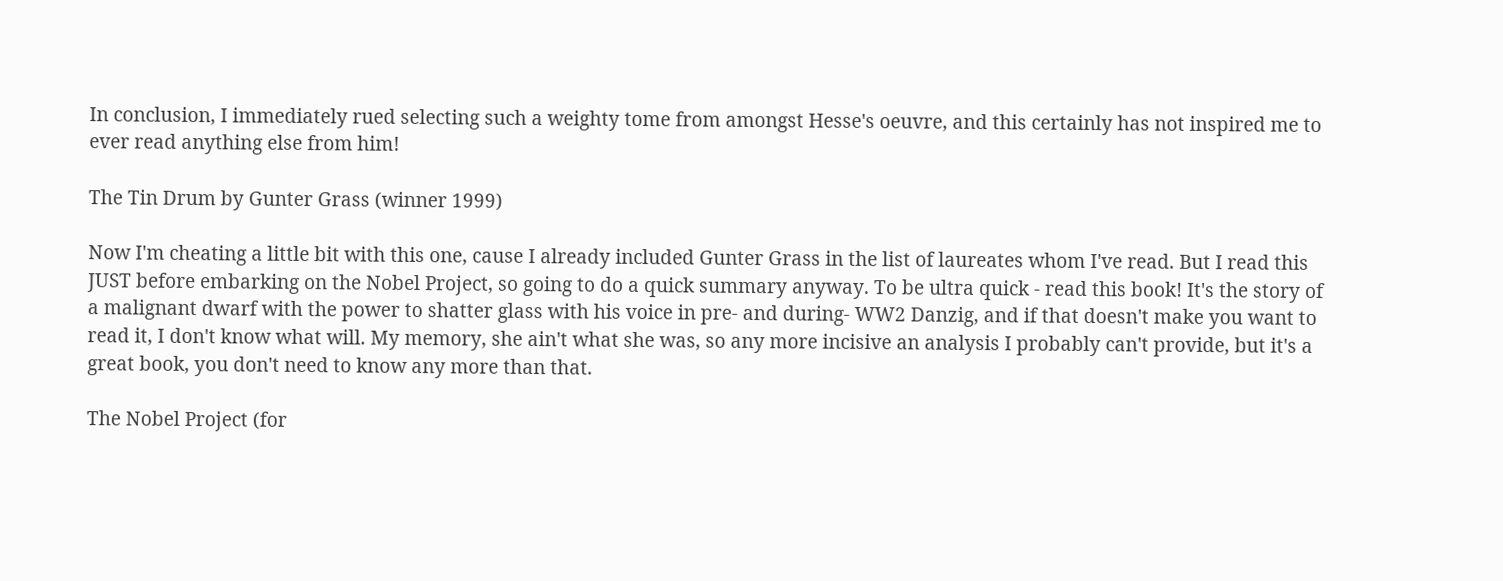In conclusion, I immediately rued selecting such a weighty tome from amongst Hesse's oeuvre, and this certainly has not inspired me to ever read anything else from him!

The Tin Drum by Gunter Grass (winner 1999)

Now I'm cheating a little bit with this one, cause I already included Gunter Grass in the list of laureates whom I've read. But I read this JUST before embarking on the Nobel Project, so going to do a quick summary anyway. To be ultra quick - read this book! It's the story of a malignant dwarf with the power to shatter glass with his voice in pre- and during- WW2 Danzig, and if that doesn't make you want to read it, I don't know what will. My memory, she ain't what she was, so any more incisive an analysis I probably can't provide, but it's a great book, you don't need to know any more than that.

The Nobel Project (for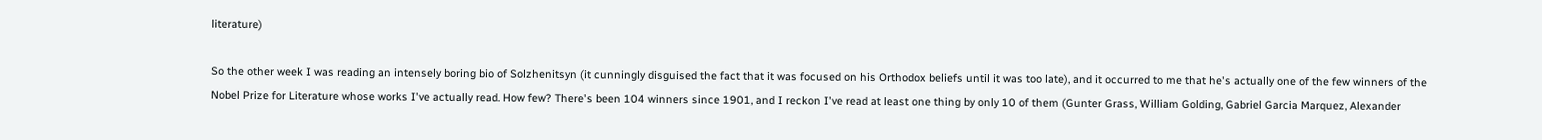literature)

So the other week I was reading an intensely boring bio of Solzhenitsyn (it cunningly disguised the fact that it was focused on his Orthodox beliefs until it was too late), and it occurred to me that he's actually one of the few winners of the Nobel Prize for Literature whose works I've actually read. How few? There's been 104 winners since 1901, and I reckon I've read at least one thing by only 10 of them (Gunter Grass, William Golding, Gabriel Garcia Marquez, Alexander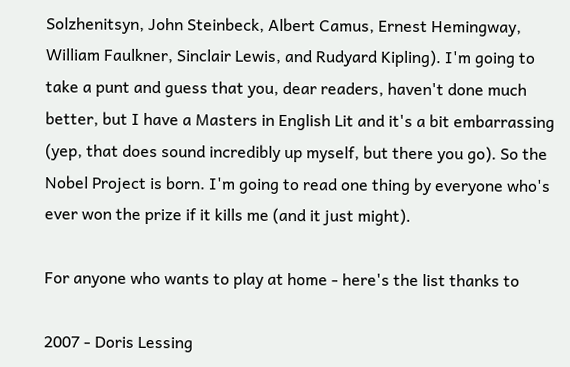Solzhenitsyn, John Steinbeck, Albert Camus, Ernest Hemingway, William Faulkner, Sinclair Lewis, and Rudyard Kipling). I'm going to take a punt and guess that you, dear readers, haven't done much better, but I have a Masters in English Lit and it's a bit embarrassing (yep, that does sound incredibly up myself, but there you go). So the Nobel Project is born. I'm going to read one thing by everyone who's ever won the prize if it kills me (and it just might).

For anyone who wants to play at home - here's the list thanks to

2007 - Doris Lessing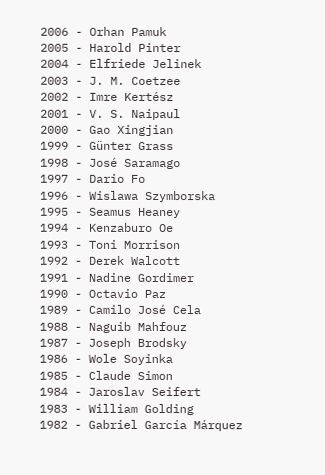2006 - Orhan Pamuk
2005 - Harold Pinter
2004 - Elfriede Jelinek
2003 - J. M. Coetzee
2002 - Imre Kertész
2001 - V. S. Naipaul
2000 - Gao Xingjian
1999 - Günter Grass
1998 - José Saramago
1997 - Dario Fo
1996 - Wislawa Szymborska
1995 - Seamus Heaney
1994 - Kenzaburo Oe
1993 - Toni Morrison
1992 - Derek Walcott
1991 - Nadine Gordimer
1990 - Octavio Paz
1989 - Camilo José Cela
1988 - Naguib Mahfouz
1987 - Joseph Brodsky
1986 - Wole Soyinka
1985 - Claude Simon
1984 - Jaroslav Seifert
1983 - William Golding
1982 - Gabriel García Márquez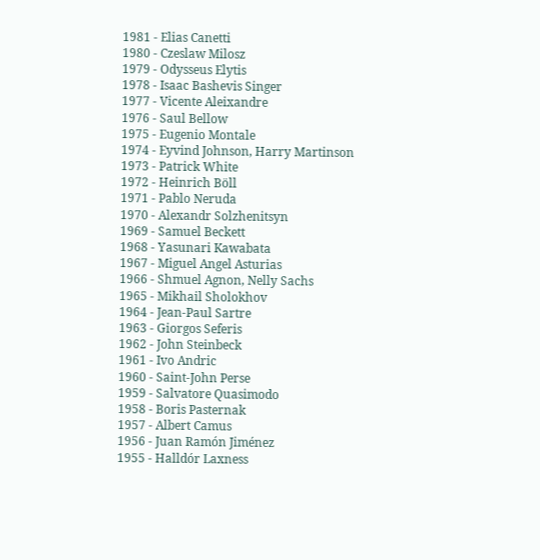1981 - Elias Canetti
1980 - Czeslaw Milosz
1979 - Odysseus Elytis
1978 - Isaac Bashevis Singer
1977 - Vicente Aleixandre
1976 - Saul Bellow
1975 - Eugenio Montale
1974 - Eyvind Johnson, Harry Martinson
1973 - Patrick White
1972 - Heinrich Böll
1971 - Pablo Neruda
1970 - Alexandr Solzhenitsyn
1969 - Samuel Beckett
1968 - Yasunari Kawabata
1967 - Miguel Angel Asturias
1966 - Shmuel Agnon, Nelly Sachs
1965 - Mikhail Sholokhov
1964 - Jean-Paul Sartre
1963 - Giorgos Seferis
1962 - John Steinbeck
1961 - Ivo Andric
1960 - Saint-John Perse
1959 - Salvatore Quasimodo
1958 - Boris Pasternak
1957 - Albert Camus
1956 - Juan Ramón Jiménez
1955 - Halldór Laxness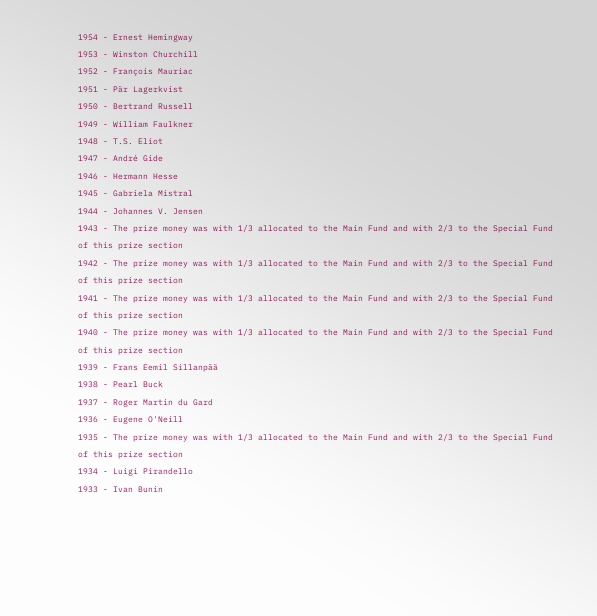1954 - Ernest Hemingway
1953 - Winston Churchill
1952 - François Mauriac
1951 - Pär Lagerkvist
1950 - Bertrand Russell
1949 - William Faulkner
1948 - T.S. Eliot
1947 - André Gide
1946 - Hermann Hesse
1945 - Gabriela Mistral
1944 - Johannes V. Jensen
1943 - The prize money was with 1/3 allocated to the Main Fund and with 2/3 to the Special Fund of this prize section
1942 - The prize money was with 1/3 allocated to the Main Fund and with 2/3 to the Special Fund of this prize section
1941 - The prize money was with 1/3 allocated to the Main Fund and with 2/3 to the Special Fund of this prize section
1940 - The prize money was with 1/3 allocated to the Main Fund and with 2/3 to the Special Fund of this prize section
1939 - Frans Eemil Sillanpää
1938 - Pearl Buck
1937 - Roger Martin du Gard
1936 - Eugene O'Neill
1935 - The prize money was with 1/3 allocated to the Main Fund and with 2/3 to the Special Fund of this prize section
1934 - Luigi Pirandello
1933 - Ivan Bunin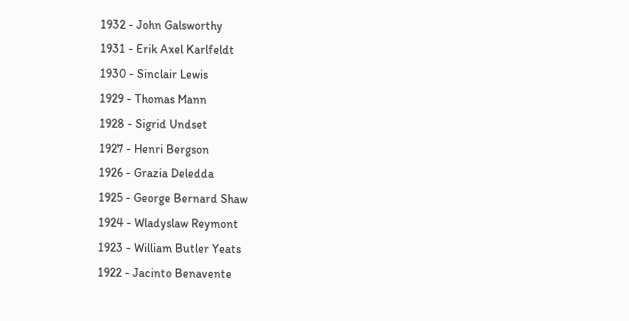1932 - John Galsworthy
1931 - Erik Axel Karlfeldt
1930 - Sinclair Lewis
1929 - Thomas Mann
1928 - Sigrid Undset
1927 - Henri Bergson
1926 - Grazia Deledda
1925 - George Bernard Shaw
1924 - Wladyslaw Reymont
1923 - William Butler Yeats
1922 - Jacinto Benavente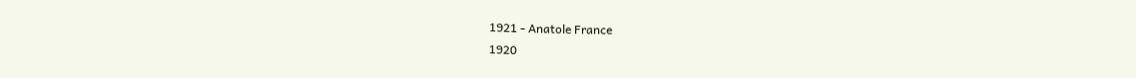1921 - Anatole France
1920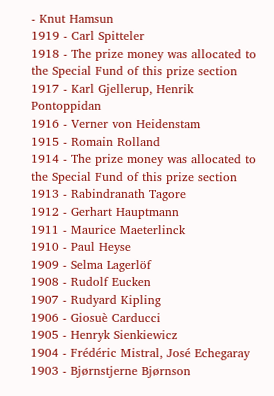- Knut Hamsun
1919 - Carl Spitteler
1918 - The prize money was allocated to the Special Fund of this prize section
1917 - Karl Gjellerup, Henrik Pontoppidan
1916 - Verner von Heidenstam
1915 - Romain Rolland
1914 - The prize money was allocated to the Special Fund of this prize section
1913 - Rabindranath Tagore
1912 - Gerhart Hauptmann
1911 - Maurice Maeterlinck
1910 - Paul Heyse
1909 - Selma Lagerlöf
1908 - Rudolf Eucken
1907 - Rudyard Kipling
1906 - Giosuè Carducci
1905 - Henryk Sienkiewicz
1904 - Frédéric Mistral, José Echegaray
1903 - Bjørnstjerne Bjørnson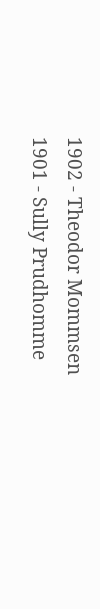1902 - Theodor Mommsen
1901 - Sully Prudhomme